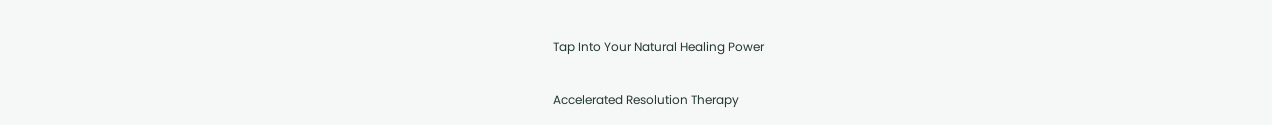Tap Into Your Natural Healing Power

Accelerated Resolution Therapy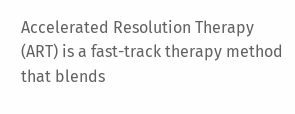Accelerated Resolution Therapy (ART) is a fast-track therapy method that blends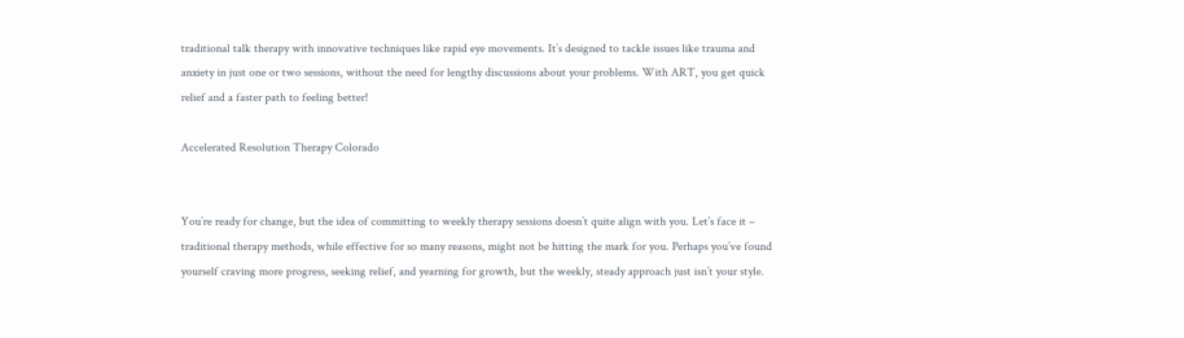traditional talk therapy with innovative techniques like rapid eye movements. It’s designed to tackle issues like trauma and anxiety in just one or two sessions, without the need for lengthy discussions about your problems. With ART, you get quick relief and a faster path to feeling better!

Accelerated Resolution Therapy Colorado


You’re ready for change, but the idea of committing to weekly therapy sessions doesn’t quite align with you. Let’s face it – traditional therapy methods, while effective for so many reasons, might not be hitting the mark for you. Perhaps you’ve found yourself craving more progress, seeking relief, and yearning for growth, but the weekly, steady approach just isn’t your style.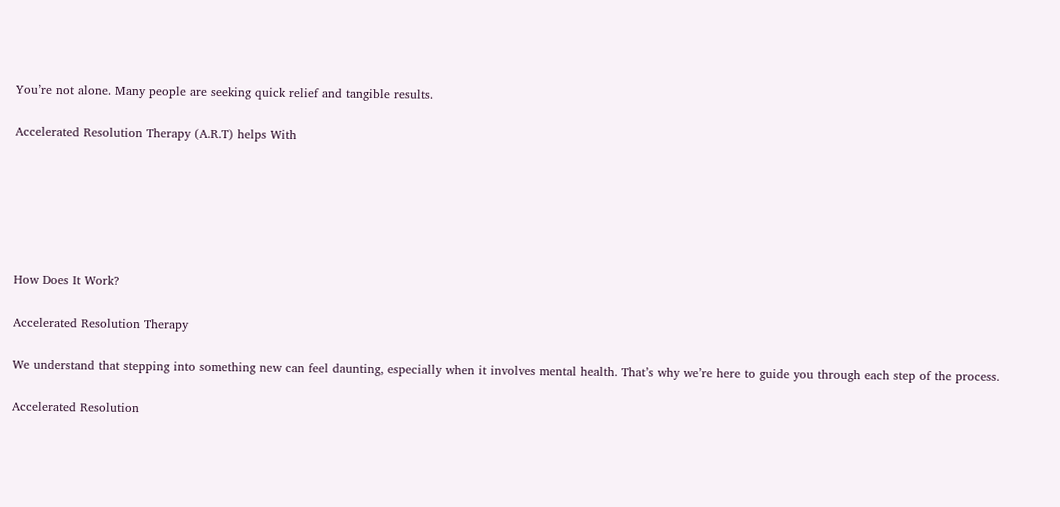You’re not alone. Many people are seeking quick relief and tangible results.

Accelerated Resolution Therapy (A.R.T) helps With






How Does It Work?

Accelerated Resolution Therapy

We understand that stepping into something new can feel daunting, especially when it involves mental health. That’s why we’re here to guide you through each step of the process.

Accelerated Resolution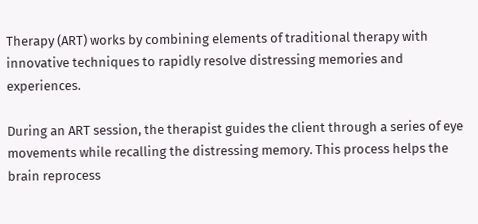Therapy (ART) works by combining elements of traditional therapy with innovative techniques to rapidly resolve distressing memories and experiences.

During an ART session, the therapist guides the client through a series of eye movements while recalling the distressing memory. This process helps the brain reprocess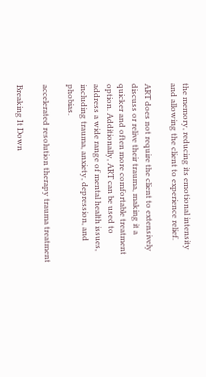the memory, reducing its emotional intensity and allowing the client to experience relief.

ART does not require the client to extensively discuss or relive their trauma, making it a quicker and often more comfortable treatment option. Additionally, ART can be used to address a wide range of mental health issues, including trauma, anxiety, depression, and phobias.

accelerated resolution therapy trauma treatment

Breaking It Down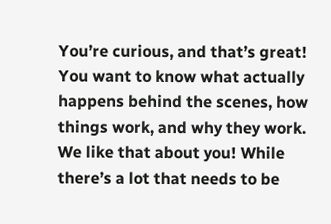You’re curious, and that’s great! You want to know what actually happens behind the scenes, how things work, and why they work. We like that about you! While there’s a lot that needs to be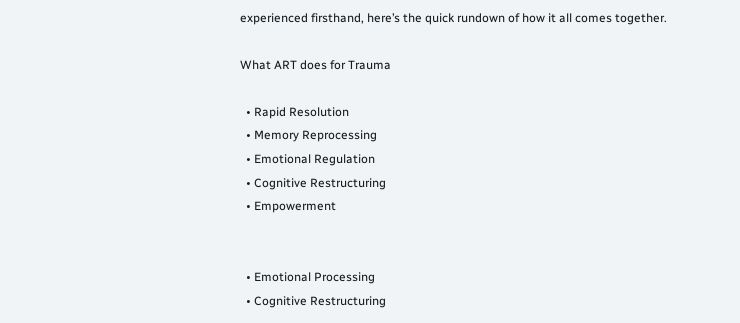experienced firsthand, here’s the quick rundown of how it all comes together.

What ART does for Trauma

  • Rapid Resolution
  • Memory Reprocessing
  • Emotional Regulation
  • Cognitive Restructuring
  • Empowerment


  • Emotional Processing
  • Cognitive Restructuring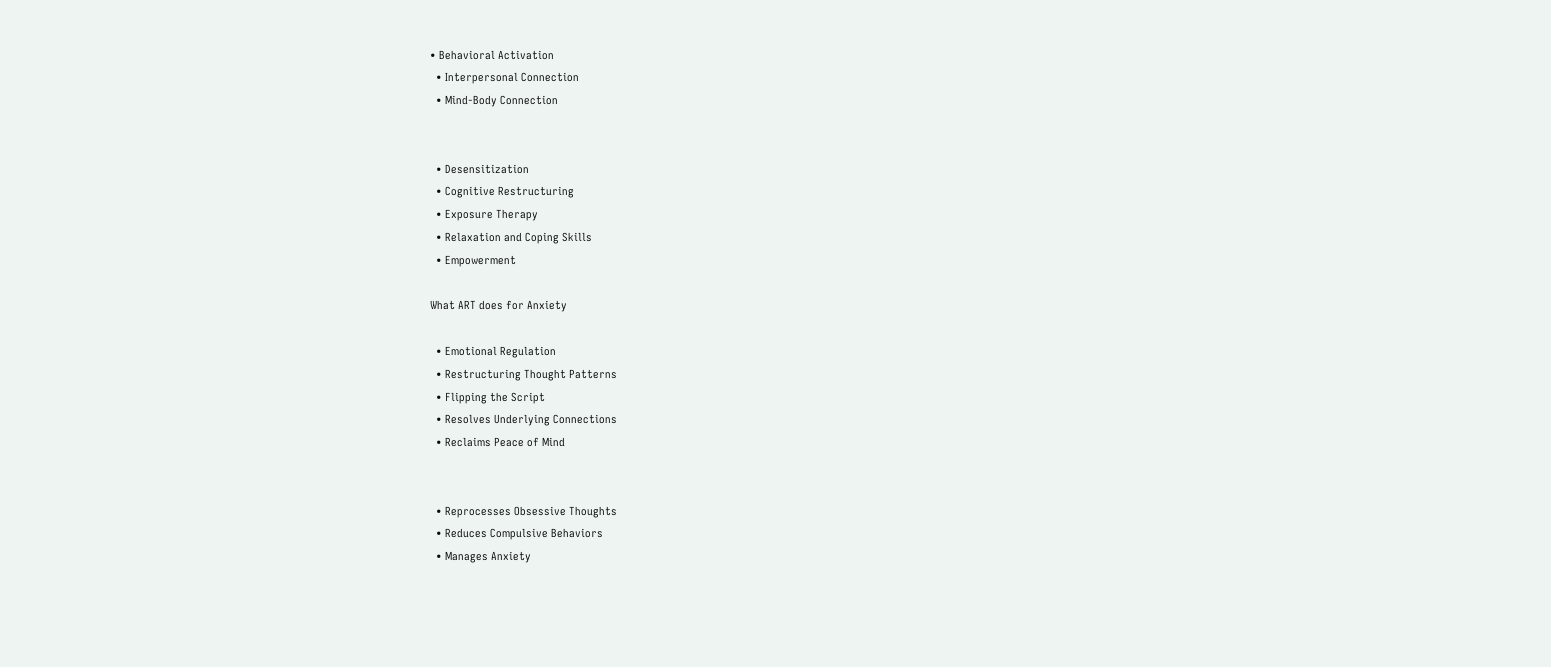• Behavioral Activation
  • Interpersonal Connection
  • Mind-Body Connection


  • Desensitization
  • Cognitive Restructuring
  • Exposure Therapy
  • Relaxation and Coping Skills
  • Empowerment

What ART does for Anxiety

  • Emotional Regulation
  • Restructuring Thought Patterns
  • Flipping the Script
  • Resolves Underlying Connections
  • Reclaims Peace of Mind


  • Reprocesses Obsessive Thoughts
  • Reduces Compulsive Behaviors
  • Manages Anxiety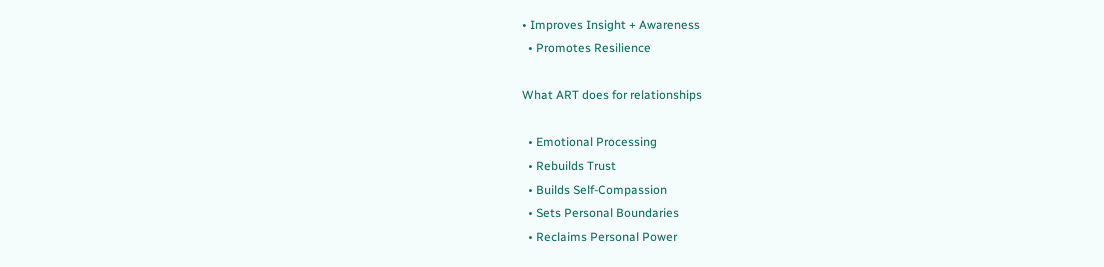• Improves Insight + Awareness
  • Promotes Resilience

What ART does for relationships

  • Emotional Processing
  • Rebuilds Trust
  • Builds Self-Compassion
  • Sets Personal Boundaries
  • Reclaims Personal Power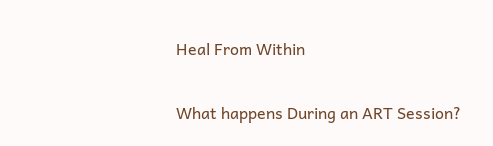Heal From Within

What happens During an ART Session?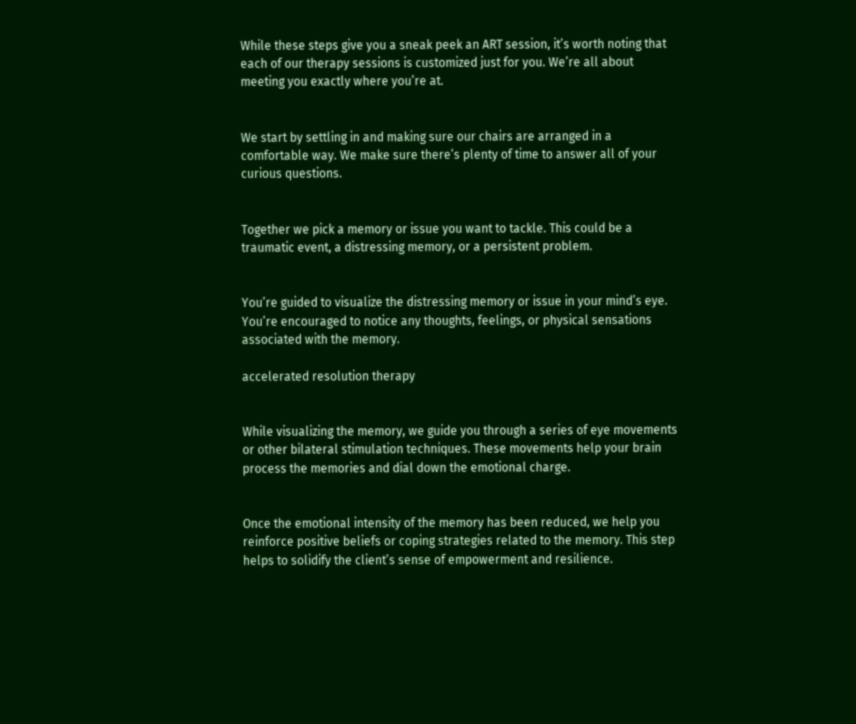While these steps give you a sneak peek an ART session, it’s worth noting that each of our therapy sessions is customized just for you. We’re all about meeting you exactly where you’re at.


We start by settling in and making sure our chairs are arranged in a comfortable way. We make sure there’s plenty of time to answer all of your curious questions.


Together we pick a memory or issue you want to tackle. This could be a traumatic event, a distressing memory, or a persistent problem.


You’re guided to visualize the distressing memory or issue in your mind’s eye. You’re encouraged to notice any thoughts, feelings, or physical sensations associated with the memory.

accelerated resolution therapy


While visualizing the memory, we guide you through a series of eye movements or other bilateral stimulation techniques. These movements help your brain process the memories and dial down the emotional charge.


Once the emotional intensity of the memory has been reduced, we help you reinforce positive beliefs or coping strategies related to the memory. This step helps to solidify the client’s sense of empowerment and resilience.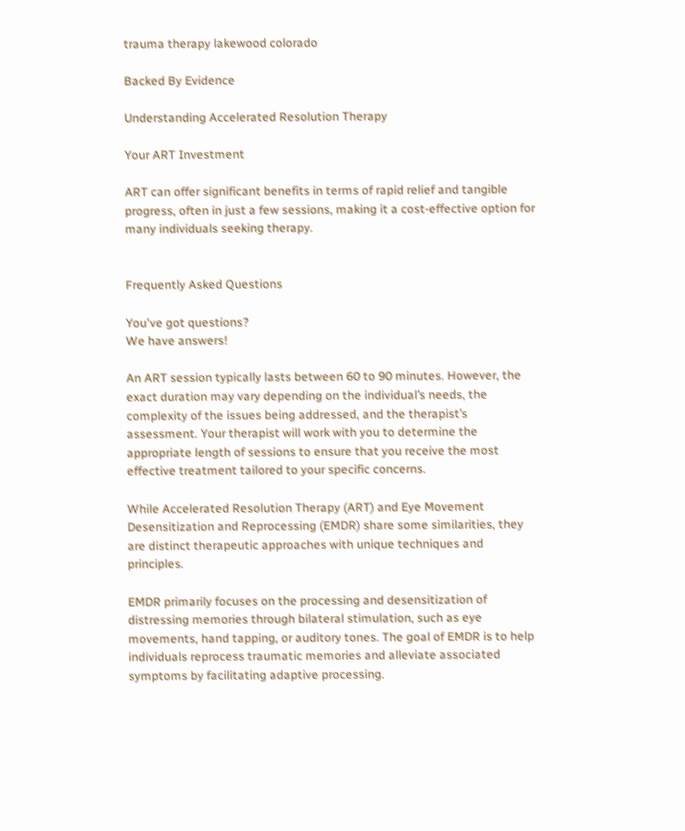trauma therapy lakewood colorado

Backed By Evidence

Understanding Accelerated Resolution Therapy

Your ART Investment

ART can offer significant benefits in terms of rapid relief and tangible progress, often in just a few sessions, making it a cost-effective option for many individuals seeking therapy.


Frequently Asked Questions

You've got questions?
We have answers!

An ART session typically lasts between 60 to 90 minutes. However, the exact duration may vary depending on the individual’s needs, the complexity of the issues being addressed, and the therapist’s assessment. Your therapist will work with you to determine the appropriate length of sessions to ensure that you receive the most effective treatment tailored to your specific concerns.

While Accelerated Resolution Therapy (ART) and Eye Movement Desensitization and Reprocessing (EMDR) share some similarities, they are distinct therapeutic approaches with unique techniques and principles.

EMDR primarily focuses on the processing and desensitization of distressing memories through bilateral stimulation, such as eye movements, hand tapping, or auditory tones. The goal of EMDR is to help individuals reprocess traumatic memories and alleviate associated symptoms by facilitating adaptive processing.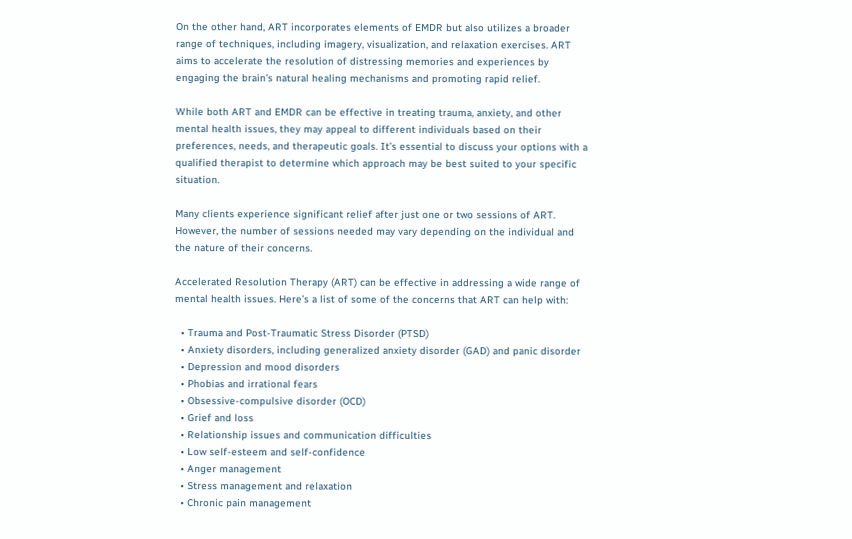On the other hand, ART incorporates elements of EMDR but also utilizes a broader range of techniques, including imagery, visualization, and relaxation exercises. ART aims to accelerate the resolution of distressing memories and experiences by engaging the brain’s natural healing mechanisms and promoting rapid relief.

While both ART and EMDR can be effective in treating trauma, anxiety, and other mental health issues, they may appeal to different individuals based on their preferences, needs, and therapeutic goals. It’s essential to discuss your options with a qualified therapist to determine which approach may be best suited to your specific situation.

Many clients experience significant relief after just one or two sessions of ART. However, the number of sessions needed may vary depending on the individual and the nature of their concerns.

Accelerated Resolution Therapy (ART) can be effective in addressing a wide range of mental health issues. Here’s a list of some of the concerns that ART can help with:

  • Trauma and Post-Traumatic Stress Disorder (PTSD)
  • Anxiety disorders, including generalized anxiety disorder (GAD) and panic disorder
  • Depression and mood disorders
  • Phobias and irrational fears
  • Obsessive-compulsive disorder (OCD)
  • Grief and loss
  • Relationship issues and communication difficulties
  • Low self-esteem and self-confidence
  • Anger management
  • Stress management and relaxation
  • Chronic pain management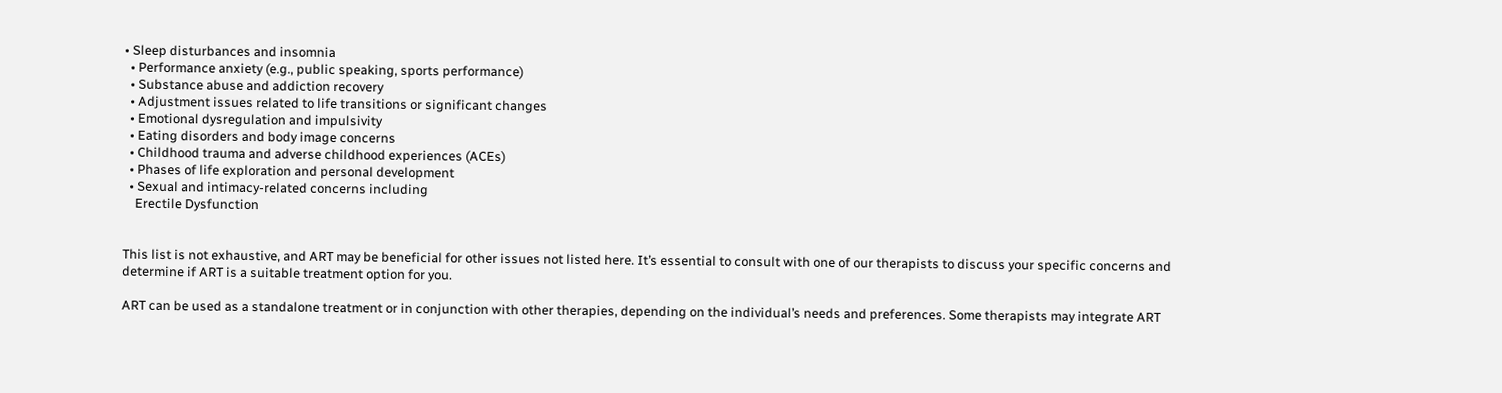• Sleep disturbances and insomnia
  • Performance anxiety (e.g., public speaking, sports performance)
  • Substance abuse and addiction recovery
  • Adjustment issues related to life transitions or significant changes
  • Emotional dysregulation and impulsivity
  • Eating disorders and body image concerns
  • Childhood trauma and adverse childhood experiences (ACEs)
  • Phases of life exploration and personal development
  • Sexual and intimacy-related concerns including
    Erectile Dysfunction


This list is not exhaustive, and ART may be beneficial for other issues not listed here. It’s essential to consult with one of our therapists to discuss your specific concerns and determine if ART is a suitable treatment option for you.

ART can be used as a standalone treatment or in conjunction with other therapies, depending on the individual’s needs and preferences. Some therapists may integrate ART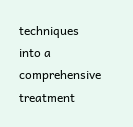techniques into a comprehensive treatment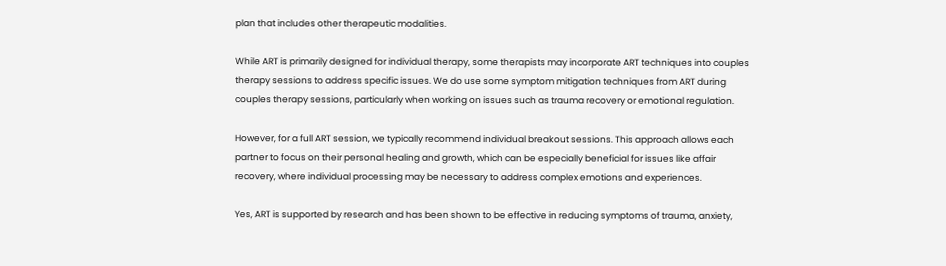plan that includes other therapeutic modalities.

While ART is primarily designed for individual therapy, some therapists may incorporate ART techniques into couples therapy sessions to address specific issues. We do use some symptom mitigation techniques from ART during couples therapy sessions, particularly when working on issues such as trauma recovery or emotional regulation.

However, for a full ART session, we typically recommend individual breakout sessions. This approach allows each partner to focus on their personal healing and growth, which can be especially beneficial for issues like affair recovery, where individual processing may be necessary to address complex emotions and experiences.

Yes, ART is supported by research and has been shown to be effective in reducing symptoms of trauma, anxiety,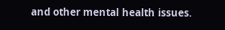and other mental health issues.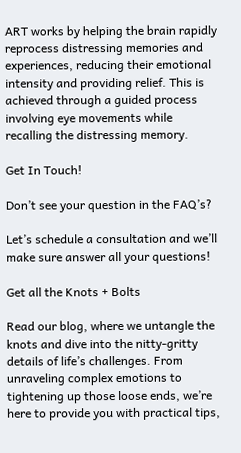ART works by helping the brain rapidly reprocess distressing memories and experiences, reducing their emotional intensity and providing relief. This is achieved through a guided process involving eye movements while recalling the distressing memory.

Get In Touch!

Don’t see your question in the FAQ’s?

Let’s schedule a consultation and we’ll make sure answer all your questions!

Get all the Knots + Bolts

Read our blog, where we untangle the knots and dive into the nitty-gritty details of life’s challenges. From unraveling complex emotions to tightening up those loose ends, we’re here to provide you with practical tips,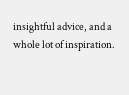insightful advice, and a whole lot of inspiration.